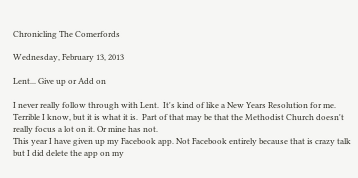Chronicling The Comerfords

Wednesday, February 13, 2013

Lent... Give up or Add on

I never really follow through with Lent.  It's kind of like a New Years Resolution for me.  Terrible I know, but it is what it is.  Part of that may be that the Methodist Church doesn't really focus a lot on it. Or mine has not.
This year I have given up my Facebook app. Not Facebook entirely because that is crazy talk but I did delete the app on my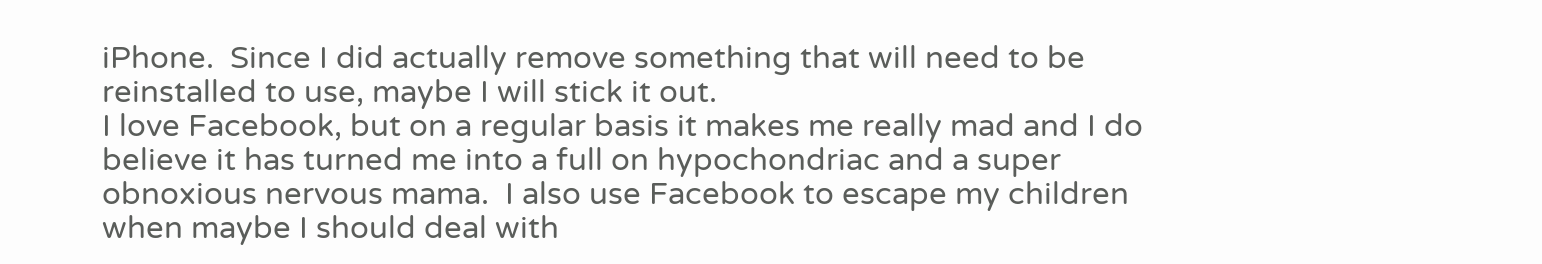iPhone.  Since I did actually remove something that will need to be reinstalled to use, maybe I will stick it out.
I love Facebook, but on a regular basis it makes me really mad and I do believe it has turned me into a full on hypochondriac and a super obnoxious nervous mama.  I also use Facebook to escape my children when maybe I should deal with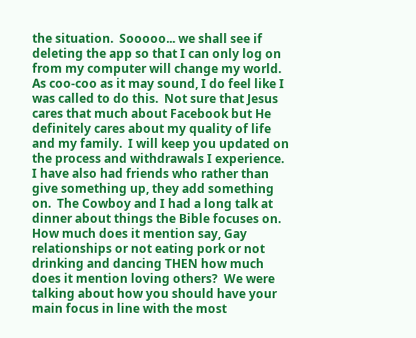the situation.  Sooooo... we shall see if deleting the app so that I can only log on from my computer will change my world.  As coo-coo as it may sound, I do feel like I was called to do this.  Not sure that Jesus cares that much about Facebook but He definitely cares about my quality of life and my family.  I will keep you updated on the process and withdrawals I experience.
I have also had friends who rather than give something up, they add something on.  The Cowboy and I had a long talk at dinner about things the Bible focuses on.  How much does it mention say, Gay relationships or not eating pork or not drinking and dancing THEN how much does it mention loving others?  We were talking about how you should have your main focus in line with the most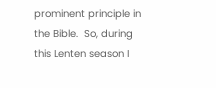prominent principle in the Bible.  So, during this Lenten season I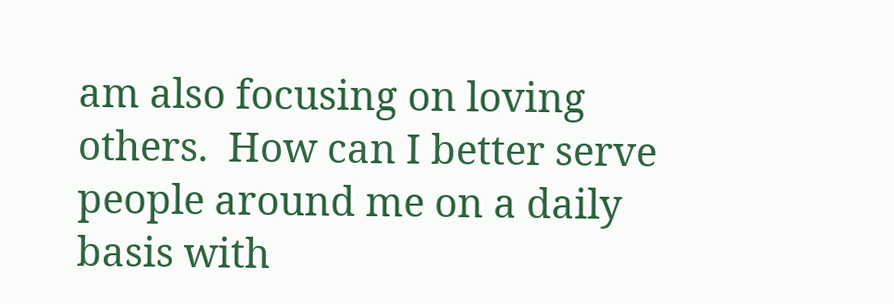am also focusing on loving others.  How can I better serve people around me on a daily basis with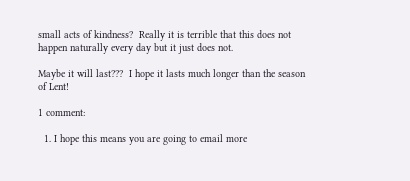small acts of kindness?  Really it is terrible that this does not happen naturally every day but it just does not.

Maybe it will last???  I hope it lasts much longer than the season of Lent!

1 comment:

  1. I hope this means you are going to email more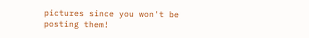pictures since you won't be posting them!